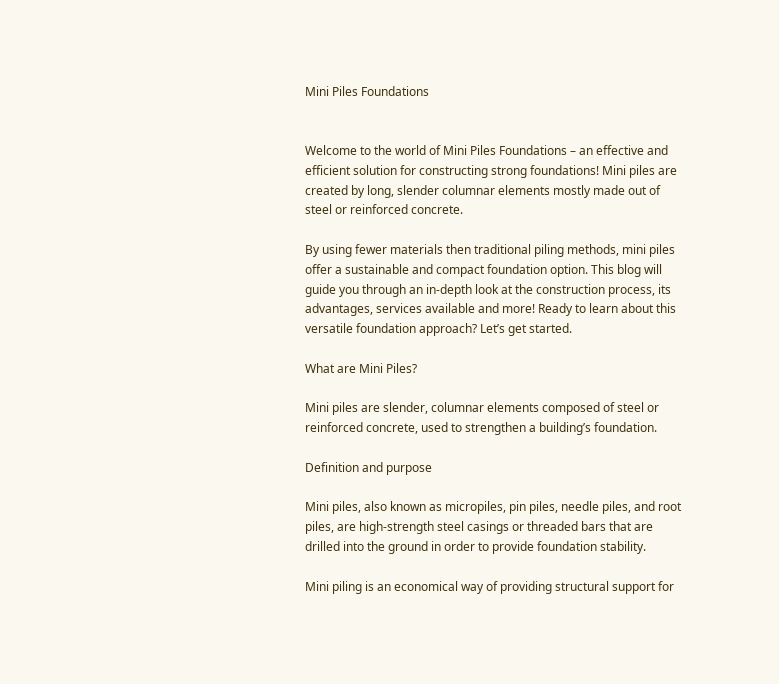Mini Piles Foundations


Welcome to the world of Mini Piles Foundations – an effective and efficient solution for constructing strong foundations! Mini piles are created by long, slender columnar elements mostly made out of steel or reinforced concrete.

By using fewer materials then traditional piling methods, mini piles offer a sustainable and compact foundation option. This blog will guide you through an in-depth look at the construction process, its advantages, services available and more! Ready to learn about this versatile foundation approach? Let’s get started.

What are Mini Piles?

Mini piles are slender, columnar elements composed of steel or reinforced concrete, used to strengthen a building’s foundation.

Definition and purpose

Mini piles, also known as micropiles, pin piles, needle piles, and root piles, are high-strength steel casings or threaded bars that are drilled into the ground in order to provide foundation stability.

Mini piling is an economical way of providing structural support for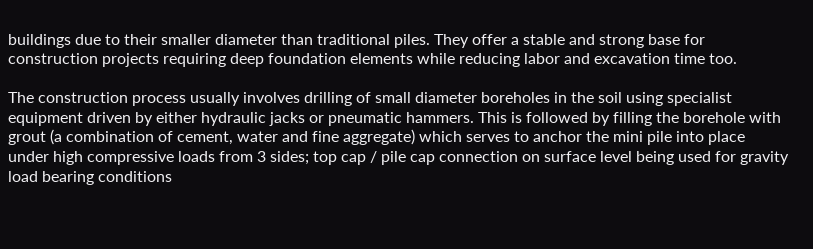buildings due to their smaller diameter than traditional piles. They offer a stable and strong base for construction projects requiring deep foundation elements while reducing labor and excavation time too.

The construction process usually involves drilling of small diameter boreholes in the soil using specialist equipment driven by either hydraulic jacks or pneumatic hammers. This is followed by filling the borehole with grout (a combination of cement, water and fine aggregate) which serves to anchor the mini pile into place under high compressive loads from 3 sides; top cap / pile cap connection on surface level being used for gravity load bearing conditions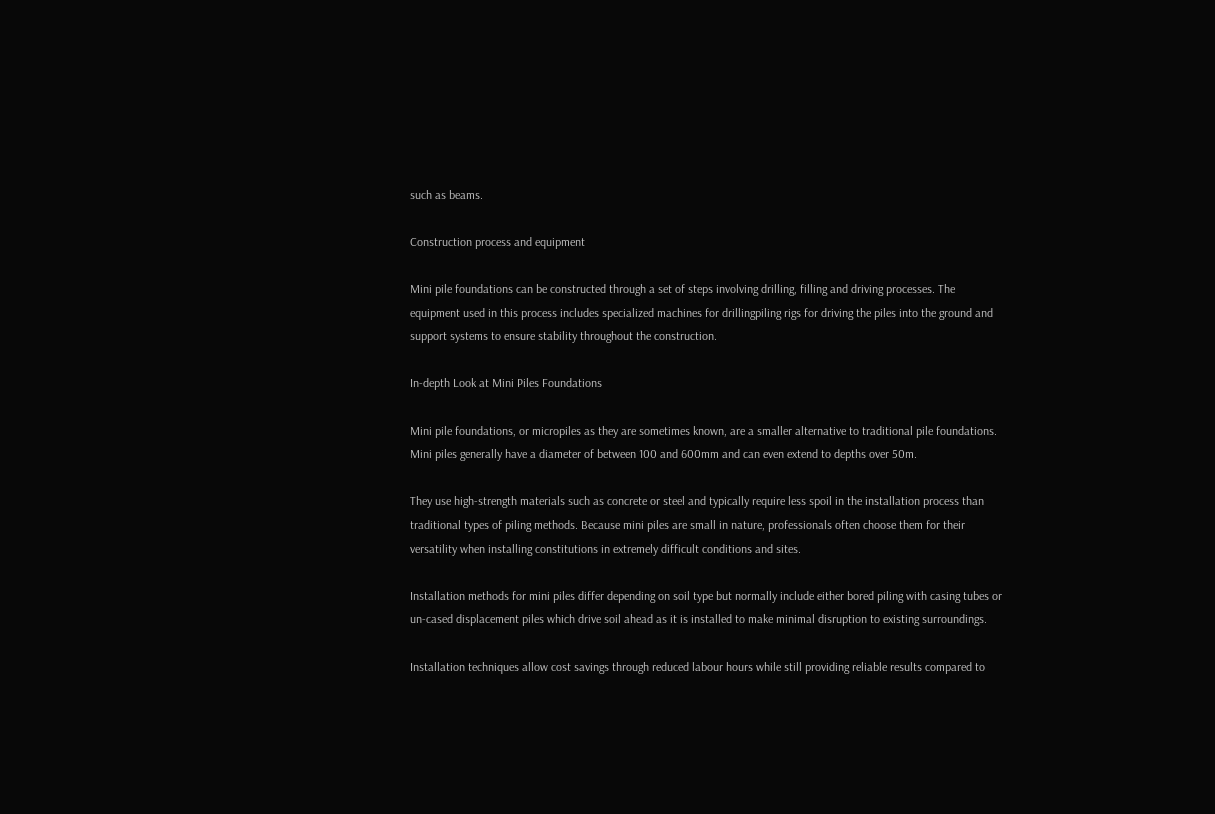such as beams.

Construction process and equipment

Mini pile foundations can be constructed through a set of steps involving drilling, filling and driving processes. The equipment used in this process includes specialized machines for drillingpiling rigs for driving the piles into the ground and support systems to ensure stability throughout the construction.

In-depth Look at Mini Piles Foundations

Mini pile foundations, or micropiles as they are sometimes known, are a smaller alternative to traditional pile foundations. Mini piles generally have a diameter of between 100 and 600mm and can even extend to depths over 50m.

They use high-strength materials such as concrete or steel and typically require less spoil in the installation process than traditional types of piling methods. Because mini piles are small in nature, professionals often choose them for their versatility when installing constitutions in extremely difficult conditions and sites.

Installation methods for mini piles differ depending on soil type but normally include either bored piling with casing tubes or un-cased displacement piles which drive soil ahead as it is installed to make minimal disruption to existing surroundings.

Installation techniques allow cost savings through reduced labour hours while still providing reliable results compared to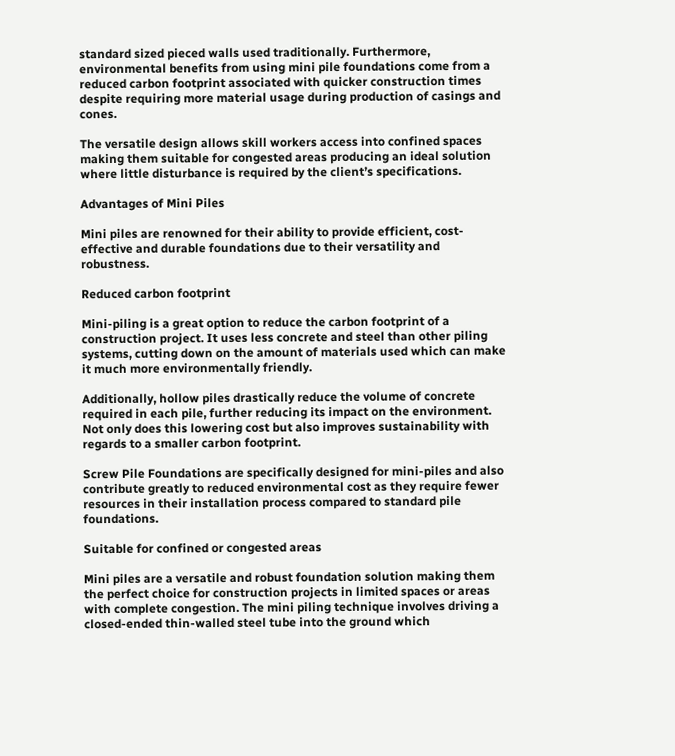standard sized pieced walls used traditionally. Furthermore, environmental benefits from using mini pile foundations come from a reduced carbon footprint associated with quicker construction times despite requiring more material usage during production of casings and cones.

The versatile design allows skill workers access into confined spaces making them suitable for congested areas producing an ideal solution where little disturbance is required by the client’s specifications.

Advantages of Mini Piles

Mini piles are renowned for their ability to provide efficient, cost-effective and durable foundations due to their versatility and robustness.

Reduced carbon footprint

Mini-piling is a great option to reduce the carbon footprint of a construction project. It uses less concrete and steel than other piling systems, cutting down on the amount of materials used which can make it much more environmentally friendly.

Additionally, hollow piles drastically reduce the volume of concrete required in each pile, further reducing its impact on the environment. Not only does this lowering cost but also improves sustainability with regards to a smaller carbon footprint.

Screw Pile Foundations are specifically designed for mini-piles and also contribute greatly to reduced environmental cost as they require fewer resources in their installation process compared to standard pile foundations.

Suitable for confined or congested areas

Mini piles are a versatile and robust foundation solution making them the perfect choice for construction projects in limited spaces or areas with complete congestion. The mini piling technique involves driving a closed-ended thin-walled steel tube into the ground which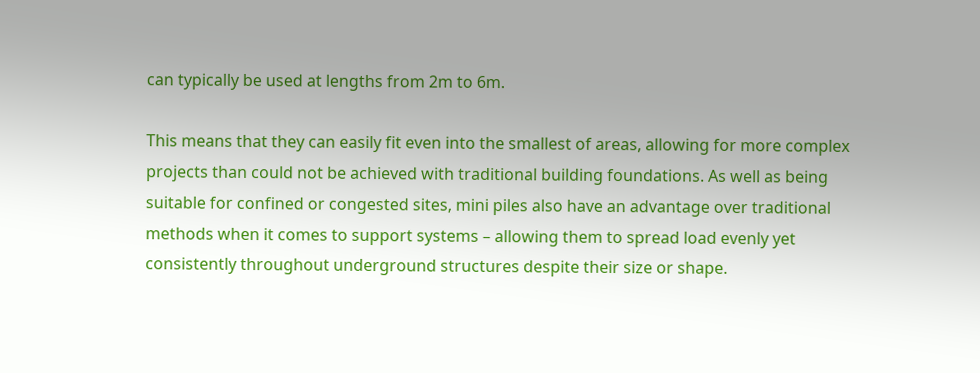can typically be used at lengths from 2m to 6m.

This means that they can easily fit even into the smallest of areas, allowing for more complex projects than could not be achieved with traditional building foundations. As well as being suitable for confined or congested sites, mini piles also have an advantage over traditional methods when it comes to support systems – allowing them to spread load evenly yet consistently throughout underground structures despite their size or shape.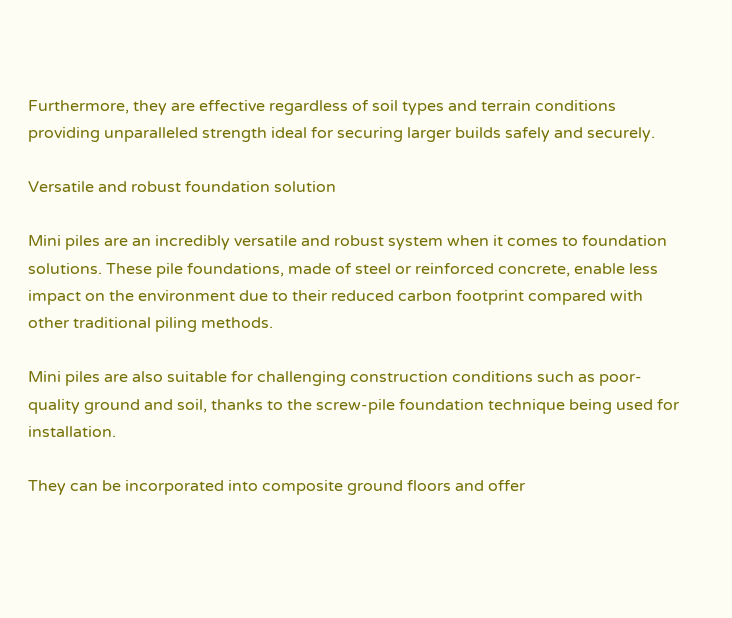Furthermore, they are effective regardless of soil types and terrain conditions providing unparalleled strength ideal for securing larger builds safely and securely.

Versatile and robust foundation solution

Mini piles are an incredibly versatile and robust system when it comes to foundation solutions. These pile foundations, made of steel or reinforced concrete, enable less impact on the environment due to their reduced carbon footprint compared with other traditional piling methods.

Mini piles are also suitable for challenging construction conditions such as poor-quality ground and soil, thanks to the screw-pile foundation technique being used for installation.

They can be incorporated into composite ground floors and offer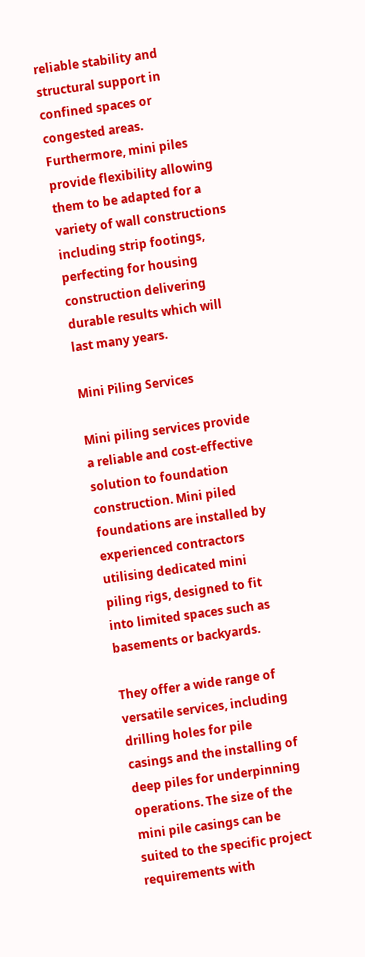reliable stability and structural support in confined spaces or congested areas. Furthermore, mini piles provide flexibility allowing them to be adapted for a variety of wall constructions including strip footings, perfecting for housing construction delivering durable results which will last many years.

Mini Piling Services

Mini piling services provide a reliable and cost-effective solution to foundation construction. Mini piled foundations are installed by experienced contractors utilising dedicated mini piling rigs, designed to fit into limited spaces such as basements or backyards.

They offer a wide range of versatile services, including drilling holes for pile casings and the installing of deep piles for underpinning operations. The size of the mini pile casings can be suited to the specific project requirements with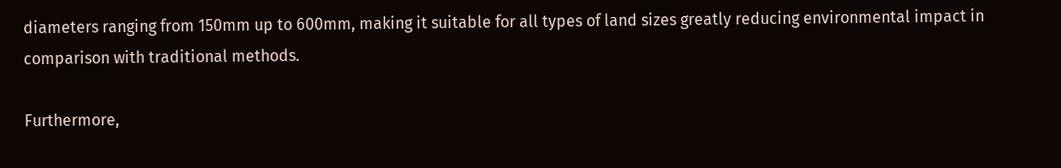diameters ranging from 150mm up to 600mm, making it suitable for all types of land sizes greatly reducing environmental impact in comparison with traditional methods.

Furthermore,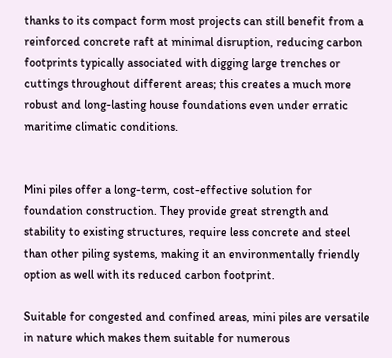thanks to its compact form most projects can still benefit from a reinforced concrete raft at minimal disruption, reducing carbon footprints typically associated with digging large trenches or cuttings throughout different areas; this creates a much more robust and long-lasting house foundations even under erratic maritime climatic conditions.


Mini piles offer a long-term, cost-effective solution for foundation construction. They provide great strength and stability to existing structures, require less concrete and steel than other piling systems, making it an environmentally friendly option as well with its reduced carbon footprint.

Suitable for congested and confined areas, mini piles are versatile in nature which makes them suitable for numerous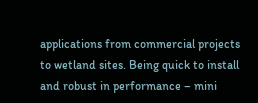applications from commercial projects to wetland sites. Being quick to install and robust in performance – mini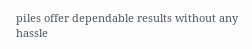piles offer dependable results without any hassle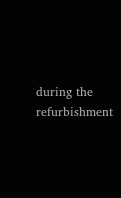during the refurbishment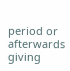period or afterwards giving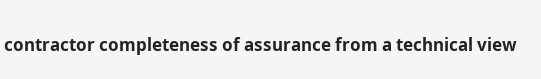contractor completeness of assurance from a technical view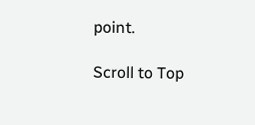point.

Scroll to Top